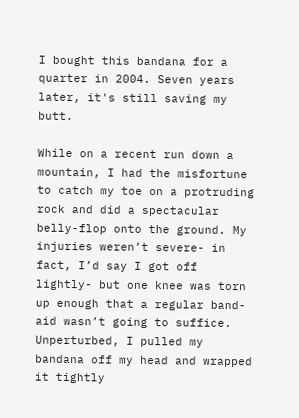I bought this bandana for a quarter in 2004. Seven years later, it's still saving my butt.

While on a recent run down a mountain, I had the misfortune to catch my toe on a protruding rock and did a spectacular belly-flop onto the ground. My injuries weren’t severe- in fact, I’d say I got off lightly- but one knee was torn up enough that a regular band-aid wasn’t going to suffice. Unperturbed, I pulled my bandana off my head and wrapped it tightly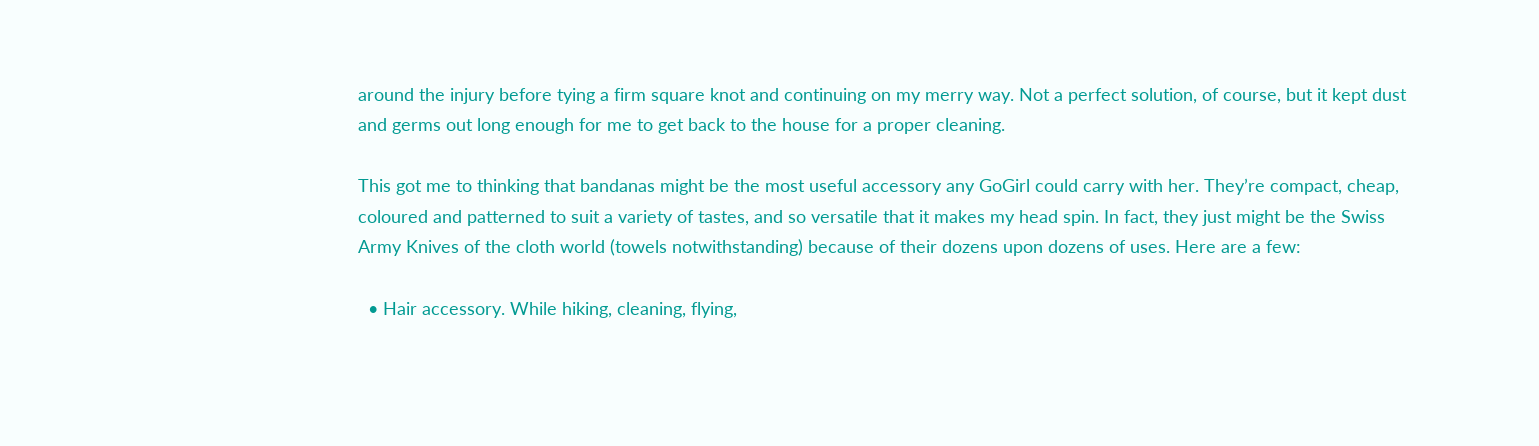around the injury before tying a firm square knot and continuing on my merry way. Not a perfect solution, of course, but it kept dust and germs out long enough for me to get back to the house for a proper cleaning.

This got me to thinking that bandanas might be the most useful accessory any GoGirl could carry with her. They’re compact, cheap, coloured and patterned to suit a variety of tastes, and so versatile that it makes my head spin. In fact, they just might be the Swiss Army Knives of the cloth world (towels notwithstanding) because of their dozens upon dozens of uses. Here are a few:

  • Hair accessory. While hiking, cleaning, flying,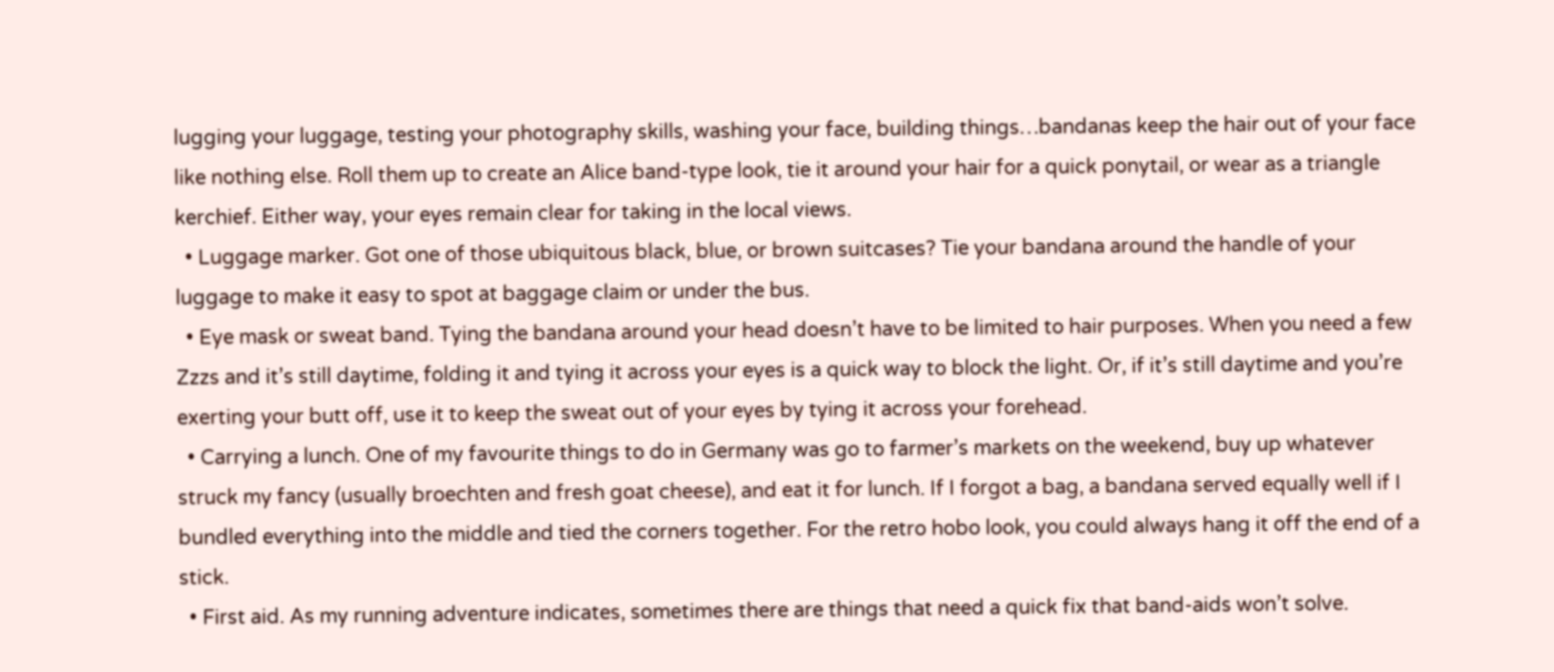lugging your luggage, testing your photography skills, washing your face, building things…bandanas keep the hair out of your face like nothing else. Roll them up to create an Alice band-type look, tie it around your hair for a quick ponytail, or wear as a triangle kerchief. Either way, your eyes remain clear for taking in the local views.
  • Luggage marker. Got one of those ubiquitous black, blue, or brown suitcases? Tie your bandana around the handle of your luggage to make it easy to spot at baggage claim or under the bus.
  • Eye mask or sweat band. Tying the bandana around your head doesn’t have to be limited to hair purposes. When you need a few Zzzs and it’s still daytime, folding it and tying it across your eyes is a quick way to block the light. Or, if it’s still daytime and you’re exerting your butt off, use it to keep the sweat out of your eyes by tying it across your forehead.
  • Carrying a lunch. One of my favourite things to do in Germany was go to farmer’s markets on the weekend, buy up whatever struck my fancy (usually broechten and fresh goat cheese), and eat it for lunch. If I forgot a bag, a bandana served equally well if I bundled everything into the middle and tied the corners together. For the retro hobo look, you could always hang it off the end of a stick.
  • First aid. As my running adventure indicates, sometimes there are things that need a quick fix that band-aids won’t solve.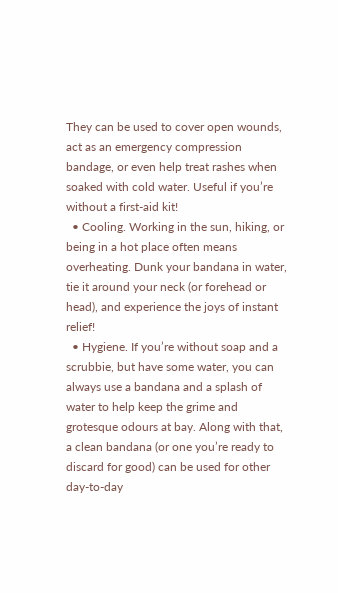They can be used to cover open wounds, act as an emergency compression bandage, or even help treat rashes when soaked with cold water. Useful if you’re without a first-aid kit!
  • Cooling. Working in the sun, hiking, or being in a hot place often means overheating. Dunk your bandana in water, tie it around your neck (or forehead or head), and experience the joys of instant relief!
  • Hygiene. If you’re without soap and a scrubbie, but have some water, you can always use a bandana and a splash of water to help keep the grime and grotesque odours at bay. Along with that, a clean bandana (or one you’re ready to discard for good) can be used for other day-to-day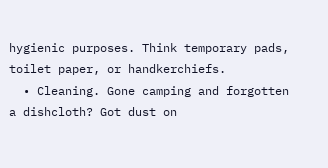hygienic purposes. Think temporary pads, toilet paper, or handkerchiefs.
  • Cleaning. Gone camping and forgotten a dishcloth? Got dust on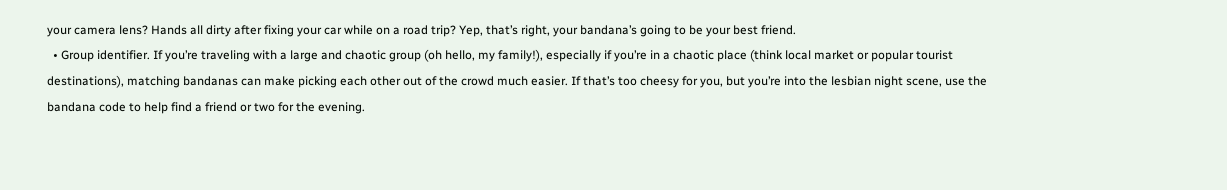your camera lens? Hands all dirty after fixing your car while on a road trip? Yep, that’s right, your bandana’s going to be your best friend.
  • Group identifier. If you’re traveling with a large and chaotic group (oh hello, my family!), especially if you’re in a chaotic place (think local market or popular tourist destinations), matching bandanas can make picking each other out of the crowd much easier. If that’s too cheesy for you, but you’re into the lesbian night scene, use the bandana code to help find a friend or two for the evening.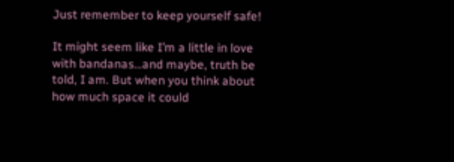Just remember to keep yourself safe!

It might seem like I’m a little in love with bandanas…and maybe, truth be told, I am. But when you think about how much space it could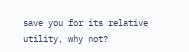save you for its relative utility, why not?